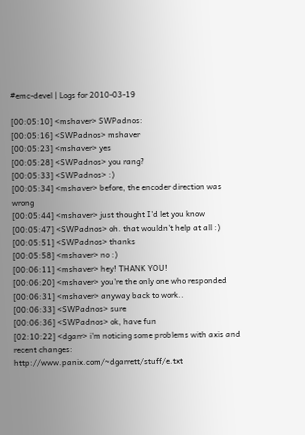#emc-devel | Logs for 2010-03-19

[00:05:10] <mshaver> SWPadnos:
[00:05:16] <SWPadnos> mshaver
[00:05:23] <mshaver> yes
[00:05:28] <SWPadnos> you rang?
[00:05:33] <SWPadnos> :)
[00:05:34] <mshaver> before, the encoder direction was wrong
[00:05:44] <mshaver> just thought I'd let you know
[00:05:47] <SWPadnos> oh. that wouldn't help at all :)
[00:05:51] <SWPadnos> thanks
[00:05:58] <mshaver> no :)
[00:06:11] <mshaver> hey! THANK YOU!
[00:06:20] <mshaver> you're the only one who responded
[00:06:31] <mshaver> anyway back to work..
[00:06:33] <SWPadnos> sure
[00:06:36] <SWPadnos> ok, have fun
[02:10:22] <dgarr> i'm noticing some problems with axis and recent changes: http://www.panix.com/~dgarrett/stuff/e.txt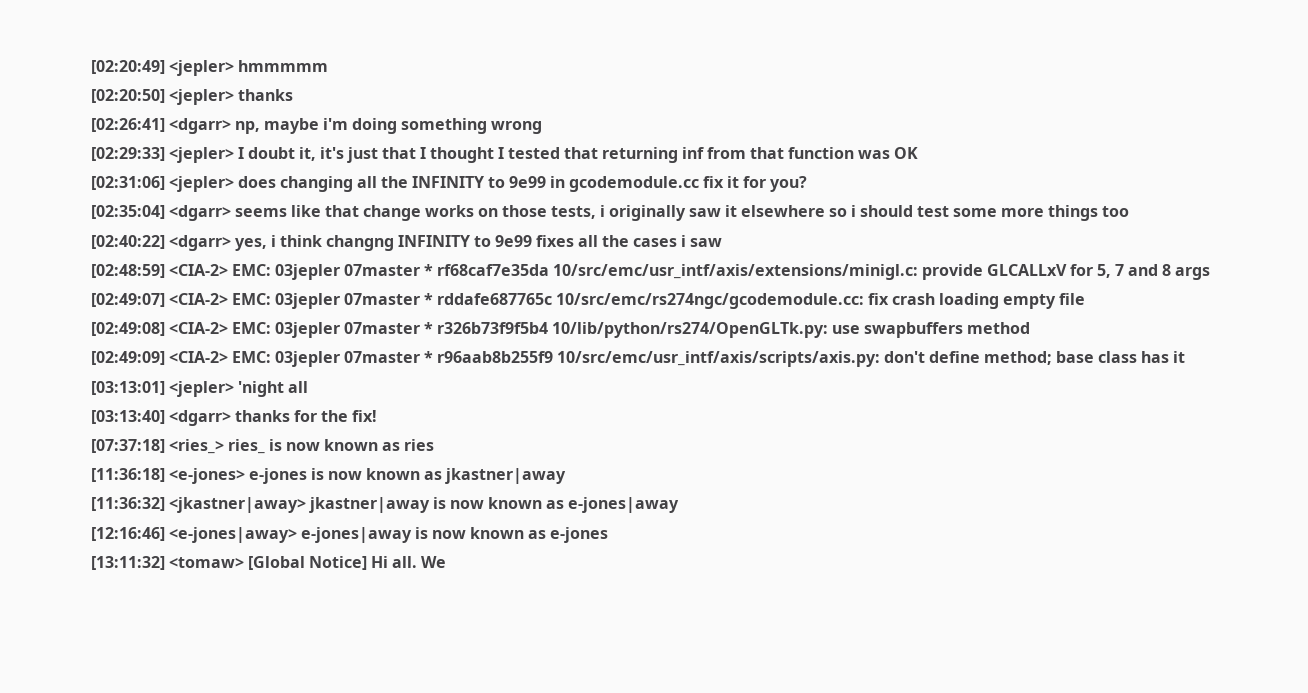[02:20:49] <jepler> hmmmmm
[02:20:50] <jepler> thanks
[02:26:41] <dgarr> np, maybe i'm doing something wrong
[02:29:33] <jepler> I doubt it, it's just that I thought I tested that returning inf from that function was OK
[02:31:06] <jepler> does changing all the INFINITY to 9e99 in gcodemodule.cc fix it for you?
[02:35:04] <dgarr> seems like that change works on those tests, i originally saw it elsewhere so i should test some more things too
[02:40:22] <dgarr> yes, i think changng INFINITY to 9e99 fixes all the cases i saw
[02:48:59] <CIA-2> EMC: 03jepler 07master * rf68caf7e35da 10/src/emc/usr_intf/axis/extensions/minigl.c: provide GLCALLxV for 5, 7 and 8 args
[02:49:07] <CIA-2> EMC: 03jepler 07master * rddafe687765c 10/src/emc/rs274ngc/gcodemodule.cc: fix crash loading empty file
[02:49:08] <CIA-2> EMC: 03jepler 07master * r326b73f9f5b4 10/lib/python/rs274/OpenGLTk.py: use swapbuffers method
[02:49:09] <CIA-2> EMC: 03jepler 07master * r96aab8b255f9 10/src/emc/usr_intf/axis/scripts/axis.py: don't define method; base class has it
[03:13:01] <jepler> 'night all
[03:13:40] <dgarr> thanks for the fix!
[07:37:18] <ries_> ries_ is now known as ries
[11:36:18] <e-jones> e-jones is now known as jkastner|away
[11:36:32] <jkastner|away> jkastner|away is now known as e-jones|away
[12:16:46] <e-jones|away> e-jones|away is now known as e-jones
[13:11:32] <tomaw> [Global Notice] Hi all. We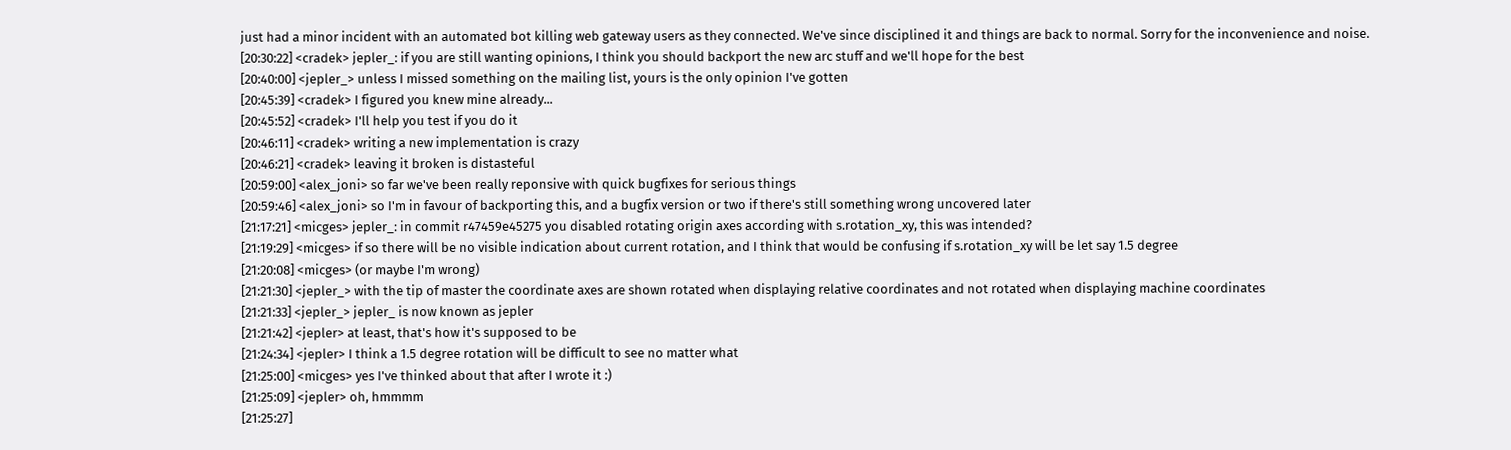just had a minor incident with an automated bot killing web gateway users as they connected. We've since disciplined it and things are back to normal. Sorry for the inconvenience and noise.
[20:30:22] <cradek> jepler_: if you are still wanting opinions, I think you should backport the new arc stuff and we'll hope for the best
[20:40:00] <jepler_> unless I missed something on the mailing list, yours is the only opinion I've gotten
[20:45:39] <cradek> I figured you knew mine already...
[20:45:52] <cradek> I'll help you test if you do it
[20:46:11] <cradek> writing a new implementation is crazy
[20:46:21] <cradek> leaving it broken is distasteful
[20:59:00] <alex_joni> so far we've been really reponsive with quick bugfixes for serious things
[20:59:46] <alex_joni> so I'm in favour of backporting this, and a bugfix version or two if there's still something wrong uncovered later
[21:17:21] <micges> jepler_: in commit r47459e45275 you disabled rotating origin axes according with s.rotation_xy, this was intended?
[21:19:29] <micges> if so there will be no visible indication about current rotation, and I think that would be confusing if s.rotation_xy will be let say 1.5 degree
[21:20:08] <micges> (or maybe I'm wrong)
[21:21:30] <jepler_> with the tip of master the coordinate axes are shown rotated when displaying relative coordinates and not rotated when displaying machine coordinates
[21:21:33] <jepler_> jepler_ is now known as jepler
[21:21:42] <jepler> at least, that's how it's supposed to be
[21:24:34] <jepler> I think a 1.5 degree rotation will be difficult to see no matter what
[21:25:00] <micges> yes I've thinked about that after I wrote it :)
[21:25:09] <jepler> oh, hmmmm
[21:25:27]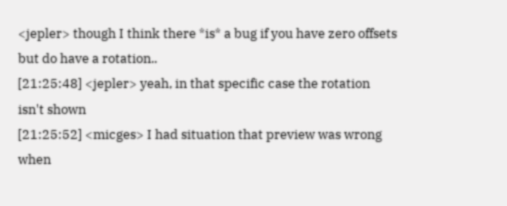<jepler> though I think there *is* a bug if you have zero offsets but do have a rotation..
[21:25:48] <jepler> yeah, in that specific case the rotation isn't shown
[21:25:52] <micges> I had situation that preview was wrong when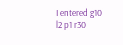I entered g10 l2 p1 r30